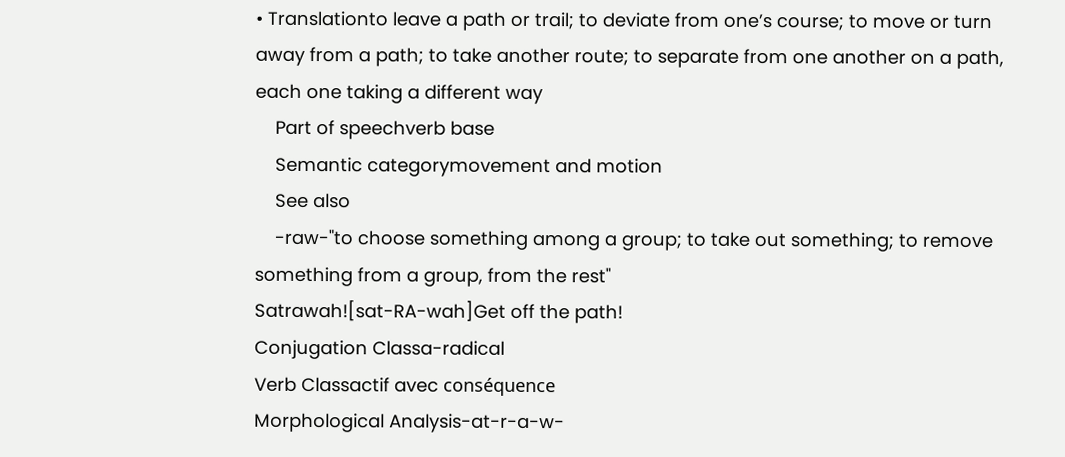• Translationto leave a path or trail; to deviate from one’s course; to move or turn away from a path; to take another route; to separate from one another on a path, each one taking a different way
    Part of speechverb base
    Semantic categorymovement and motion
    See also
    -raw-"to choose something among a group; to take out something; to remove something from a group, from the rest"
Satrawah![sat-RA-wah]Get off the path!
Conjugation Classa-radical
Verb Classactif avec conséquence
Morphological Analysis-at-r-a-w-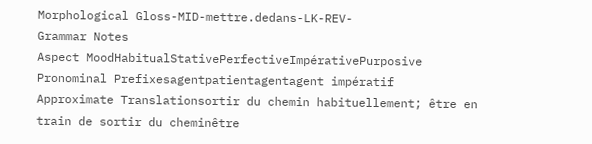Morphological Gloss-MID-mettre.dedans-LK-REV-
Grammar Notes
Aspect MoodHabitualStativePerfectiveImpérativePurposive
Pronominal Prefixesagentpatientagentagent impératif
Approximate Translationsortir du chemin habituellement; être en train de sortir du cheminêtre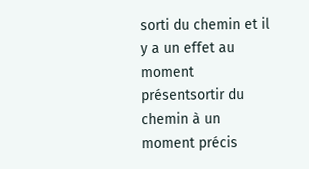sorti du chemin et il y a un effet au moment présentsortir du chemin à un moment précis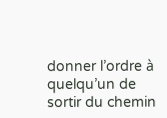donner l’ordre à quelqu’un de sortir du chemin